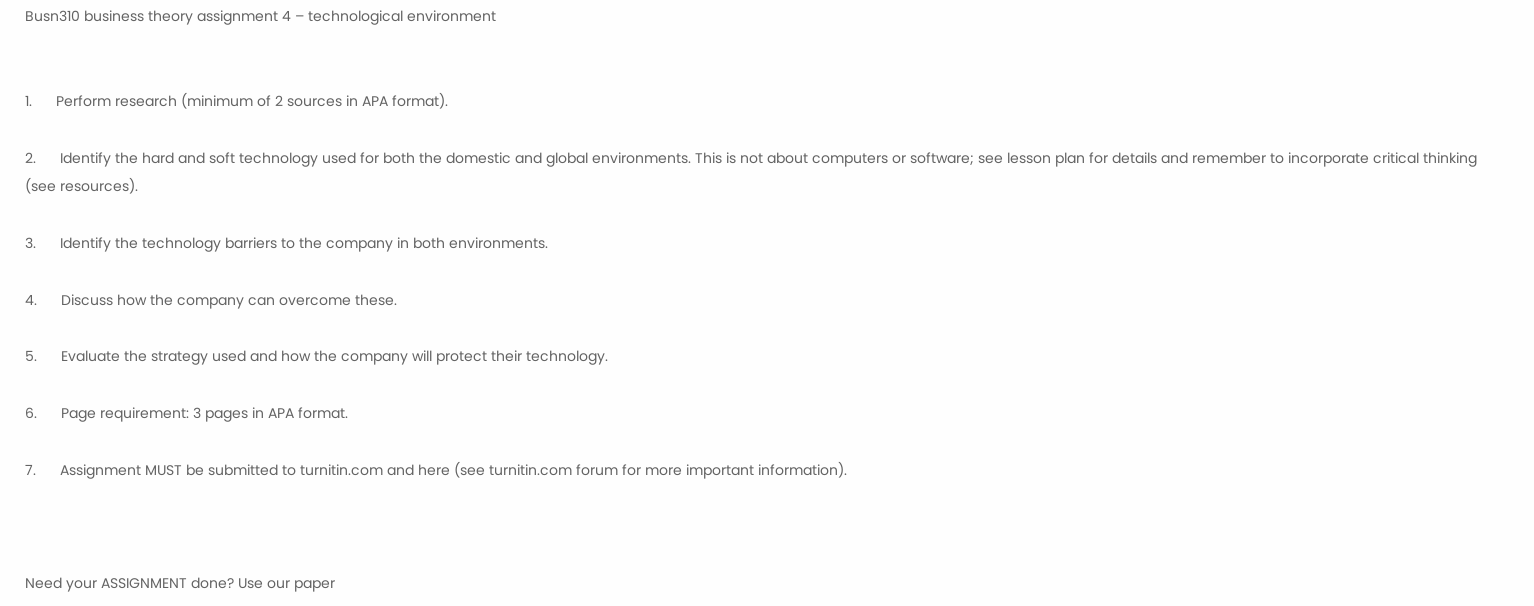Busn310 business theory assignment 4 – technological environment


1.      Perform research (minimum of 2 sources in APA format).

2.      Identify the hard and soft technology used for both the domestic and global environments. This is not about computers or software; see lesson plan for details and remember to incorporate critical thinking (see resources).

3.      Identify the technology barriers to the company in both environments.

4.      Discuss how the company can overcome these.

5.      Evaluate the strategy used and how the company will protect their technology.

6.      Page requirement: 3 pages in APA format.

7.      Assignment MUST be submitted to turnitin.com and here (see turnitin.com forum for more important information).



Need your ASSIGNMENT done? Use our paper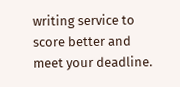writing service to score better and meet your deadline.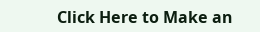Click Here to Make an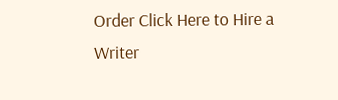Order Click Here to Hire a Writer